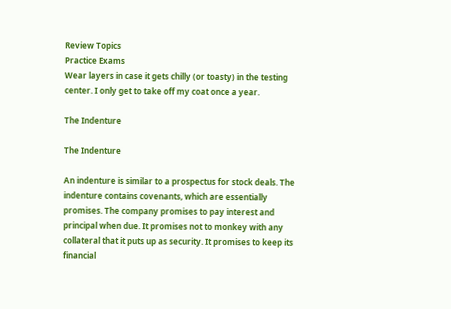Review Topics
Practice Exams
Wear layers in case it gets chilly (or toasty) in the testing center. I only get to take off my coat once a year.

The Indenture

The Indenture

An indenture is similar to a prospectus for stock deals. The indenture contains covenants, which are essentially promises. The company promises to pay interest and principal when due. It promises not to monkey with any collateral that it puts up as security. It promises to keep its financial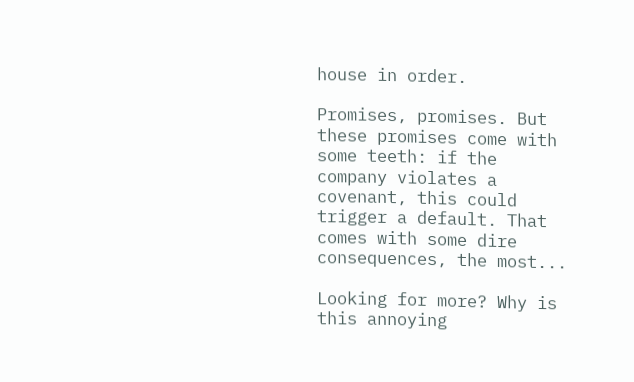house in order.

Promises, promises. But these promises come with some teeth: if the company violates a covenant, this could trigger a default. That comes with some dire consequences, the most...

Looking for more? Why is this annoying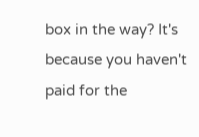box in the way? It's because you haven't paid for the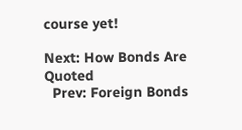course yet!

Next: How Bonds Are Quoted
  Prev: Foreign Bonds